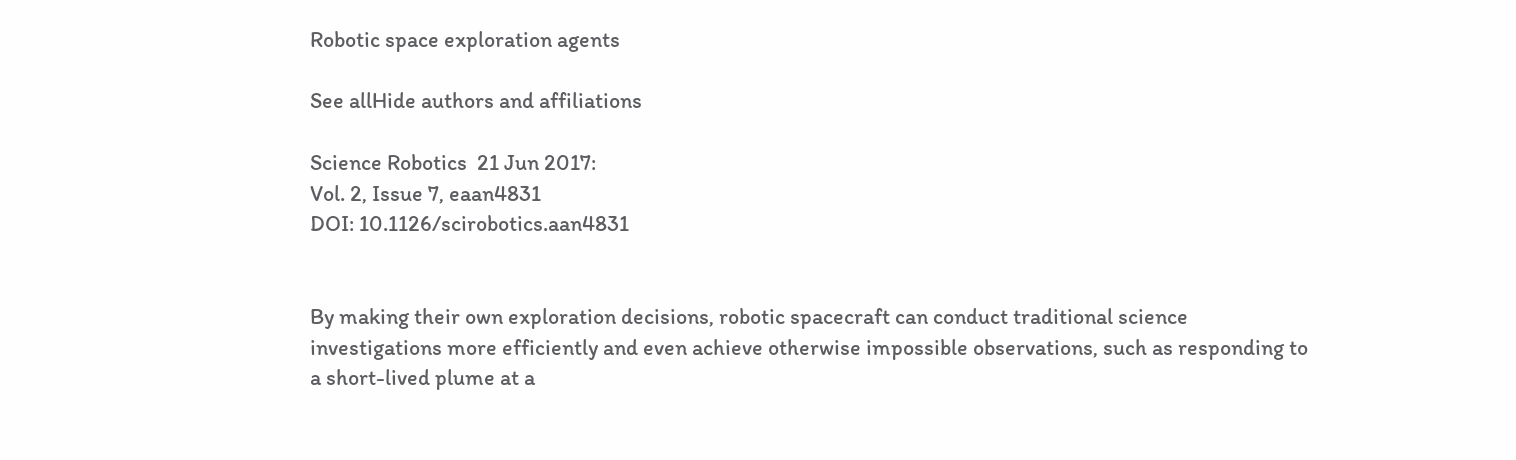Robotic space exploration agents

See allHide authors and affiliations

Science Robotics  21 Jun 2017:
Vol. 2, Issue 7, eaan4831
DOI: 10.1126/scirobotics.aan4831


By making their own exploration decisions, robotic spacecraft can conduct traditional science investigations more efficiently and even achieve otherwise impossible observations, such as responding to a short-lived plume at a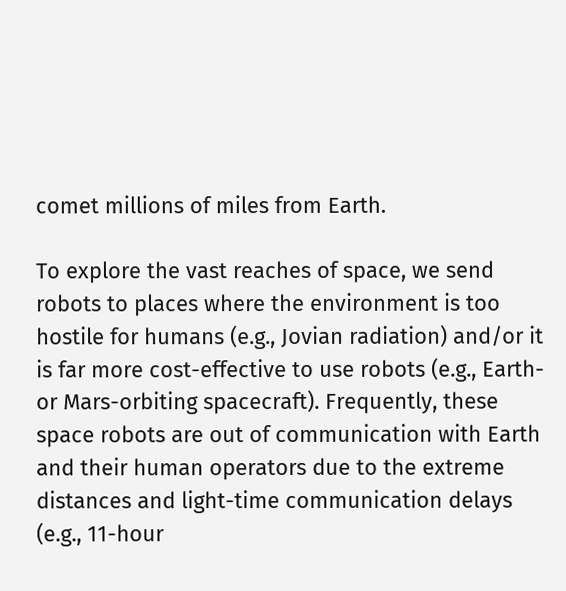comet millions of miles from Earth.

To explore the vast reaches of space, we send robots to places where the environment is too hostile for humans (e.g., Jovian radiation) and/or it is far more cost-effective to use robots (e.g., Earth- or Mars-orbiting spacecraft). Frequently, these space robots are out of communication with Earth and their human operators due to the extreme distances and light-time communication delays (e.g., 11-hour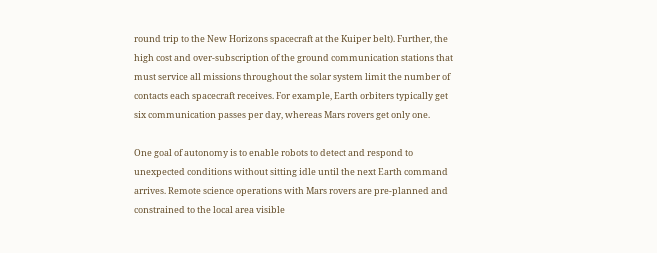round trip to the New Horizons spacecraft at the Kuiper belt). Further, the high cost and over-subscription of the ground communication stations that must service all missions throughout the solar system limit the number of contacts each spacecraft receives. For example, Earth orbiters typically get six communication passes per day, whereas Mars rovers get only one.

One goal of autonomy is to enable robots to detect and respond to unexpected conditions without sitting idle until the next Earth command arrives. Remote science operations with Mars rovers are pre-planned and constrained to the local area visible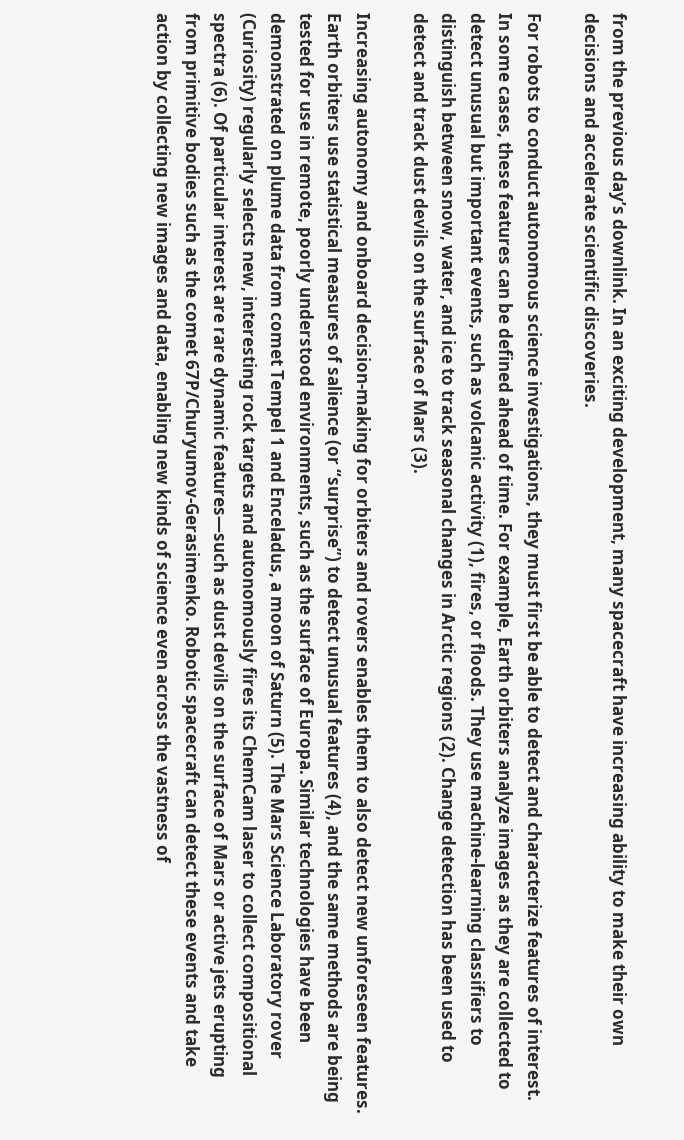from the previous day’s downlink. In an exciting development, many spacecraft have increasing ability to make their own decisions and accelerate scientific discoveries.

For robots to conduct autonomous science investigations, they must first be able to detect and characterize features of interest. In some cases, these features can be defined ahead of time. For example, Earth orbiters analyze images as they are collected to detect unusual but important events, such as volcanic activity (1), fires, or floods. They use machine-learning classifiers to distinguish between snow, water, and ice to track seasonal changes in Arctic regions (2). Change detection has been used to detect and track dust devils on the surface of Mars (3).

Increasing autonomy and onboard decision-making for orbiters and rovers enables them to also detect new unforeseen features. Earth orbiters use statistical measures of salience (or “surprise”) to detect unusual features (4), and the same methods are being tested for use in remote, poorly understood environments, such as the surface of Europa. Similar technologies have been demonstrated on plume data from comet Tempel 1 and Enceladus, a moon of Saturn (5). The Mars Science Laboratory rover (Curiosity) regularly selects new, interesting rock targets and autonomously fires its ChemCam laser to collect compositional spectra (6). Of particular interest are rare dynamic features—such as dust devils on the surface of Mars or active jets erupting from primitive bodies such as the comet 67P/Churyumov-Gerasimenko. Robotic spacecraft can detect these events and take action by collecting new images and data, enabling new kinds of science even across the vastness of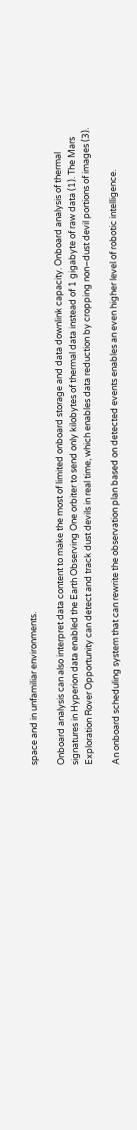space and in unfamiliar environments.

Onboard analysis can also interpret data content to make the most of limited onboard storage and data downlink capacity. Onboard analysis of thermal signatures in Hyperion data enabled the Earth Observing One orbiter to send only kilobytes of thermal data instead of 1 gigabyte of raw data (1). The Mars Exploration Rover Opportunity can detect and track dust devils in real time, which enables data reduction by cropping non–dust devil portions of images (3).

An onboard scheduling system that can rewrite the observation plan based on detected events enables an even higher level of robotic intelligence.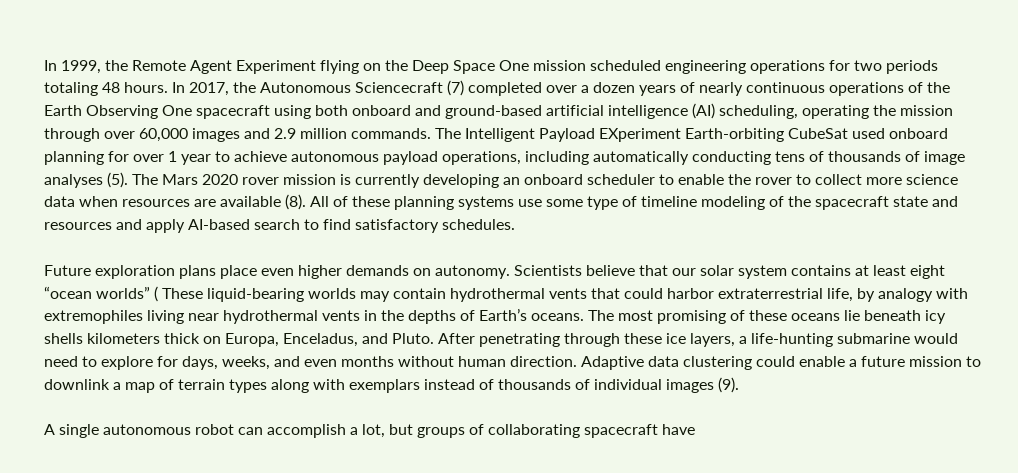In 1999, the Remote Agent Experiment flying on the Deep Space One mission scheduled engineering operations for two periods totaling 48 hours. In 2017, the Autonomous Sciencecraft (7) completed over a dozen years of nearly continuous operations of the Earth Observing One spacecraft using both onboard and ground-based artificial intelligence (AI) scheduling, operating the mission through over 60,000 images and 2.9 million commands. The Intelligent Payload EXperiment Earth-orbiting CubeSat used onboard planning for over 1 year to achieve autonomous payload operations, including automatically conducting tens of thousands of image analyses (5). The Mars 2020 rover mission is currently developing an onboard scheduler to enable the rover to collect more science data when resources are available (8). All of these planning systems use some type of timeline modeling of the spacecraft state and resources and apply AI-based search to find satisfactory schedules.

Future exploration plans place even higher demands on autonomy. Scientists believe that our solar system contains at least eight “ocean worlds” ( These liquid-bearing worlds may contain hydrothermal vents that could harbor extraterrestrial life, by analogy with extremophiles living near hydrothermal vents in the depths of Earth’s oceans. The most promising of these oceans lie beneath icy shells kilometers thick on Europa, Enceladus, and Pluto. After penetrating through these ice layers, a life-hunting submarine would need to explore for days, weeks, and even months without human direction. Adaptive data clustering could enable a future mission to downlink a map of terrain types along with exemplars instead of thousands of individual images (9).

A single autonomous robot can accomplish a lot, but groups of collaborating spacecraft have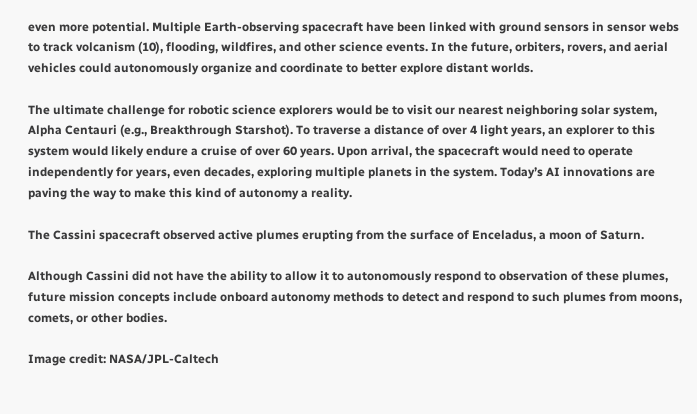even more potential. Multiple Earth-observing spacecraft have been linked with ground sensors in sensor webs to track volcanism (10), flooding, wildfires, and other science events. In the future, orbiters, rovers, and aerial vehicles could autonomously organize and coordinate to better explore distant worlds.

The ultimate challenge for robotic science explorers would be to visit our nearest neighboring solar system, Alpha Centauri (e.g., Breakthrough Starshot). To traverse a distance of over 4 light years, an explorer to this system would likely endure a cruise of over 60 years. Upon arrival, the spacecraft would need to operate independently for years, even decades, exploring multiple planets in the system. Today’s AI innovations are paving the way to make this kind of autonomy a reality.

The Cassini spacecraft observed active plumes erupting from the surface of Enceladus, a moon of Saturn.

Although Cassini did not have the ability to allow it to autonomously respond to observation of these plumes, future mission concepts include onboard autonomy methods to detect and respond to such plumes from moons, comets, or other bodies.

Image credit: NASA/JPL-Caltech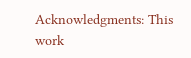Acknowledgments: This work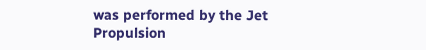was performed by the Jet Propulsion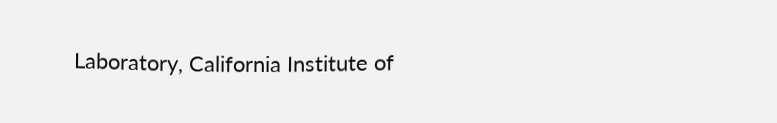Laboratory, California Institute of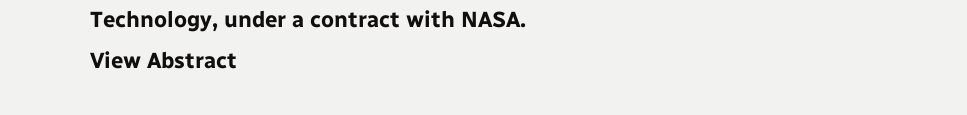Technology, under a contract with NASA.
View Abstract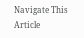Navigate This Article